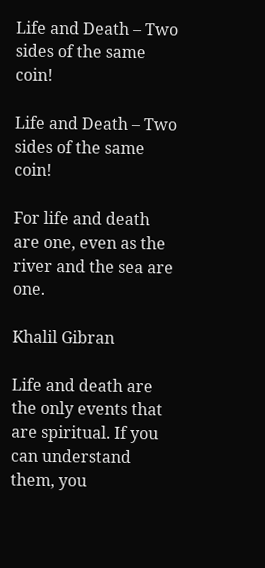Life and Death – Two sides of the same coin!

Life and Death – Two sides of the same coin!

For life and death are one, even as the river and the sea are one.

Khalil Gibran

Life and death are the only events that are spiritual. If you can understand them, you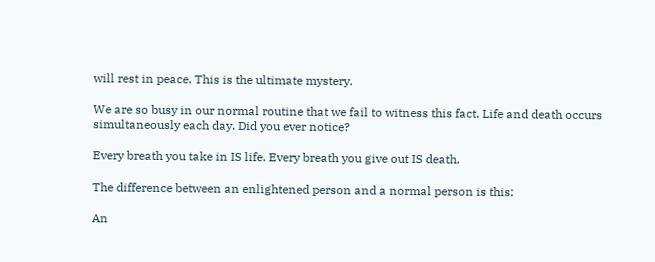will rest in peace. This is the ultimate mystery.

We are so busy in our normal routine that we fail to witness this fact. Life and death occurs simultaneously each day. Did you ever notice?

Every breath you take in IS life. Every breath you give out IS death.

The difference between an enlightened person and a normal person is this:

An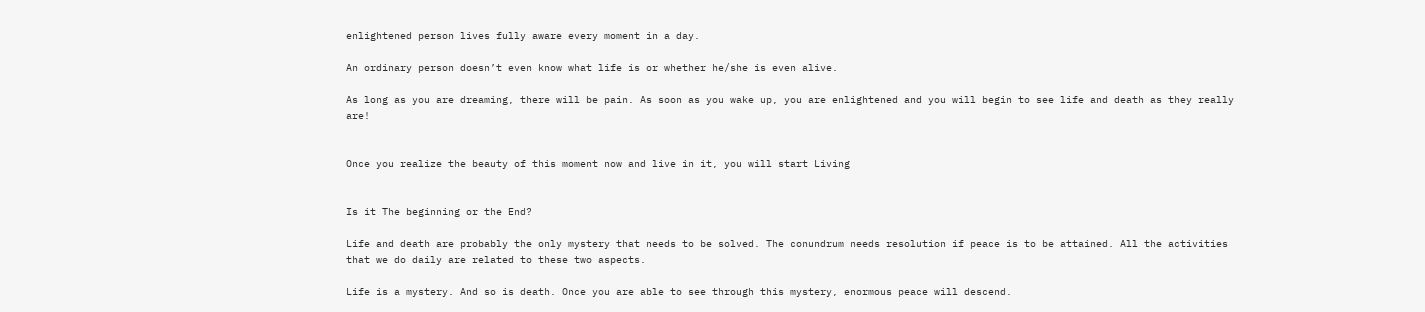enlightened person lives fully aware every moment in a day.

An ordinary person doesn’t even know what life is or whether he/she is even alive.

As long as you are dreaming, there will be pain. As soon as you wake up, you are enlightened and you will begin to see life and death as they really are!


Once you realize the beauty of this moment now and live in it, you will start Living


Is it The beginning or the End?

Life and death are probably the only mystery that needs to be solved. The conundrum needs resolution if peace is to be attained. All the activities that we do daily are related to these two aspects.

Life is a mystery. And so is death. Once you are able to see through this mystery, enormous peace will descend.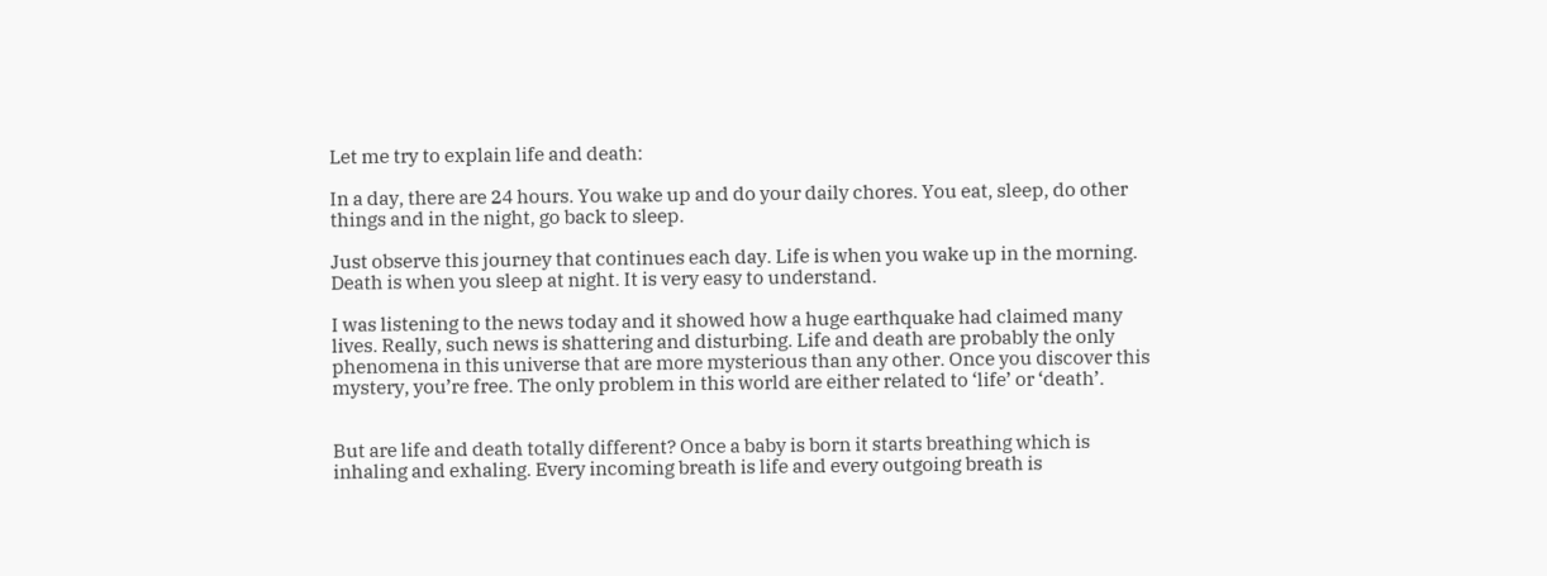Let me try to explain life and death:

In a day, there are 24 hours. You wake up and do your daily chores. You eat, sleep, do other things and in the night, go back to sleep.

Just observe this journey that continues each day. Life is when you wake up in the morning. Death is when you sleep at night. It is very easy to understand.

I was listening to the news today and it showed how a huge earthquake had claimed many lives. Really, such news is shattering and disturbing. Life and death are probably the only phenomena in this universe that are more mysterious than any other. Once you discover this mystery, you’re free. The only problem in this world are either related to ‘life’ or ‘death’.


But are life and death totally different? Once a baby is born it starts breathing which is inhaling and exhaling. Every incoming breath is life and every outgoing breath is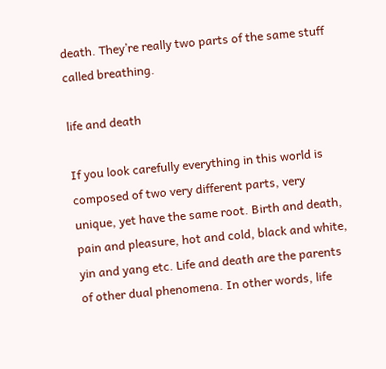death. They’re really two parts of the same stuff called breathing.

life and death

If you look carefully everything in this world is composed of two very different parts, very unique, yet have the same root. Birth and death, pain and pleasure, hot and cold, black and white, yin and yang etc. Life and death are the parents of other dual phenomena. In other words, life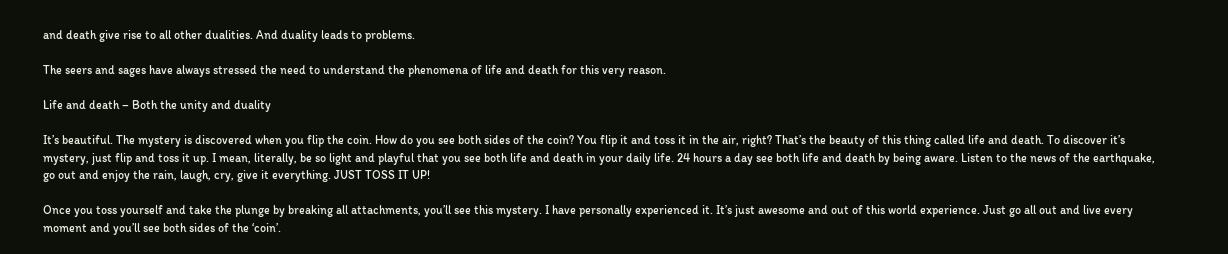and death give rise to all other dualities. And duality leads to problems.

The seers and sages have always stressed the need to understand the phenomena of life and death for this very reason.

Life and death – Both the unity and duality

It’s beautiful. The mystery is discovered when you flip the coin. How do you see both sides of the coin? You flip it and toss it in the air, right? That’s the beauty of this thing called life and death. To discover it’s mystery, just flip and toss it up. I mean, literally, be so light and playful that you see both life and death in your daily life. 24 hours a day see both life and death by being aware. Listen to the news of the earthquake, go out and enjoy the rain, laugh, cry, give it everything. JUST TOSS IT UP!

Once you toss yourself and take the plunge by breaking all attachments, you’ll see this mystery. I have personally experienced it. It’s just awesome and out of this world experience. Just go all out and live every moment and you’ll see both sides of the ‘coin’.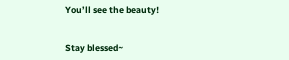You’ll see the beauty!


Stay blessed~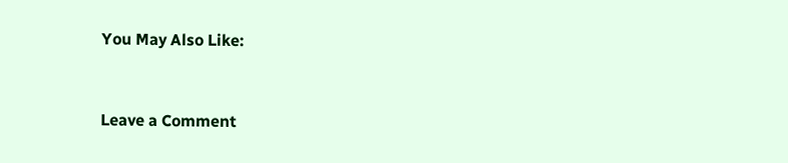You May Also Like:


Leave a Comment